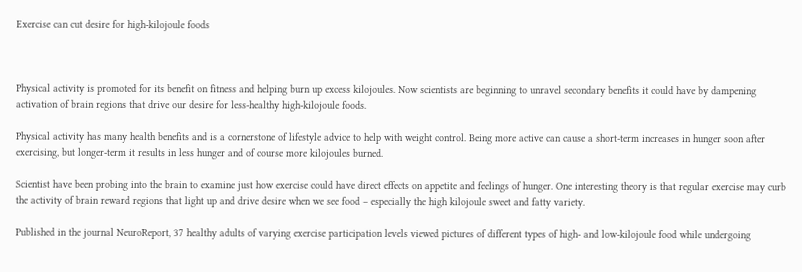Exercise can cut desire for high-kilojoule foods



Physical activity is promoted for its benefit on fitness and helping burn up excess kilojoules. Now scientists are beginning to unravel secondary benefits it could have by dampening activation of brain regions that drive our desire for less-healthy high-kilojoule foods.

Physical activity has many health benefits and is a cornerstone of lifestyle advice to help with weight control. Being more active can cause a short-term increases in hunger soon after exercising, but longer-term it results in less hunger and of course more kilojoules burned.

Scientist have been probing into the brain to examine just how exercise could have direct effects on appetite and feelings of hunger. One interesting theory is that regular exercise may curb the activity of brain reward regions that light up and drive desire when we see food – especially the high kilojoule sweet and fatty variety.

Published in the journal NeuroReport, 37 healthy adults of varying exercise participation levels viewed pictures of different types of high- and low-kilojoule food while undergoing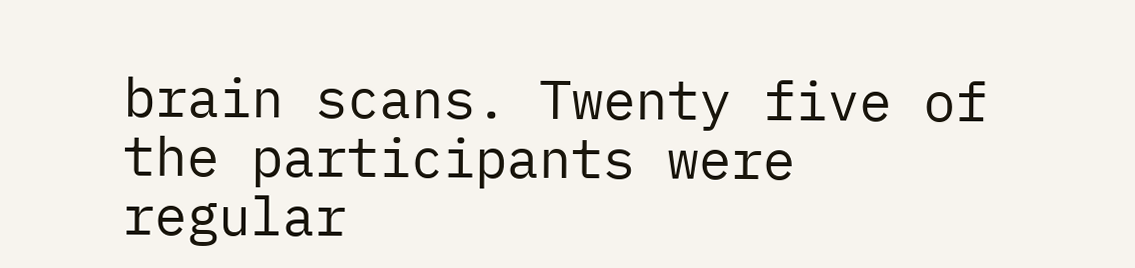brain scans. Twenty five of the participants were regular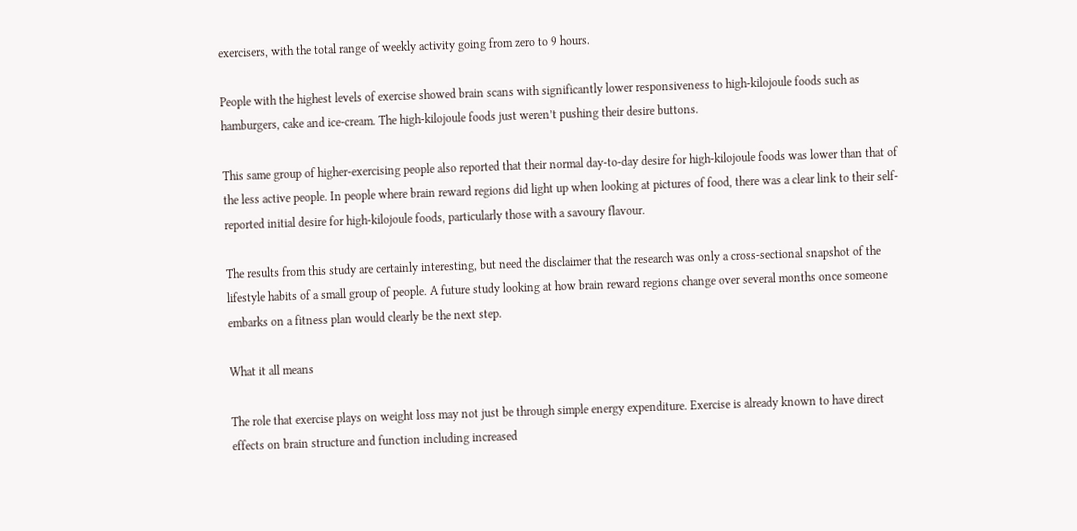exercisers, with the total range of weekly activity going from zero to 9 hours.

People with the highest levels of exercise showed brain scans with significantly lower responsiveness to high-kilojoule foods such as hamburgers, cake and ice-cream. The high-kilojoule foods just weren’t pushing their desire buttons.

This same group of higher-exercising people also reported that their normal day-to-day desire for high-kilojoule foods was lower than that of the less active people. In people where brain reward regions did light up when looking at pictures of food, there was a clear link to their self-reported initial desire for high-kilojoule foods, particularly those with a savoury flavour.

The results from this study are certainly interesting, but need the disclaimer that the research was only a cross-sectional snapshot of the lifestyle habits of a small group of people. A future study looking at how brain reward regions change over several months once someone embarks on a fitness plan would clearly be the next step.

What it all means

The role that exercise plays on weight loss may not just be through simple energy expenditure. Exercise is already known to have direct effects on brain structure and function including increased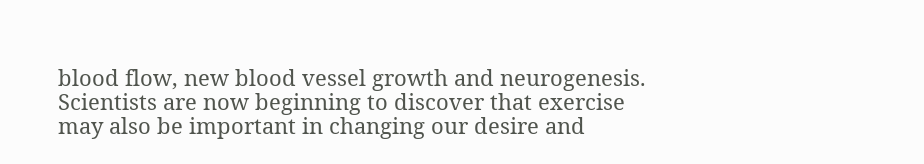blood flow, new blood vessel growth and neurogenesis. Scientists are now beginning to discover that exercise may also be important in changing our desire and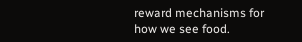reward mechanisms for how we see food.